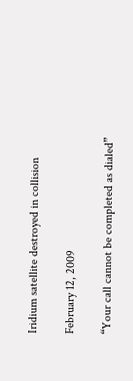Iridium satellite destroyed in collision

February 12, 2009

“Your call cannot be completed as dialed”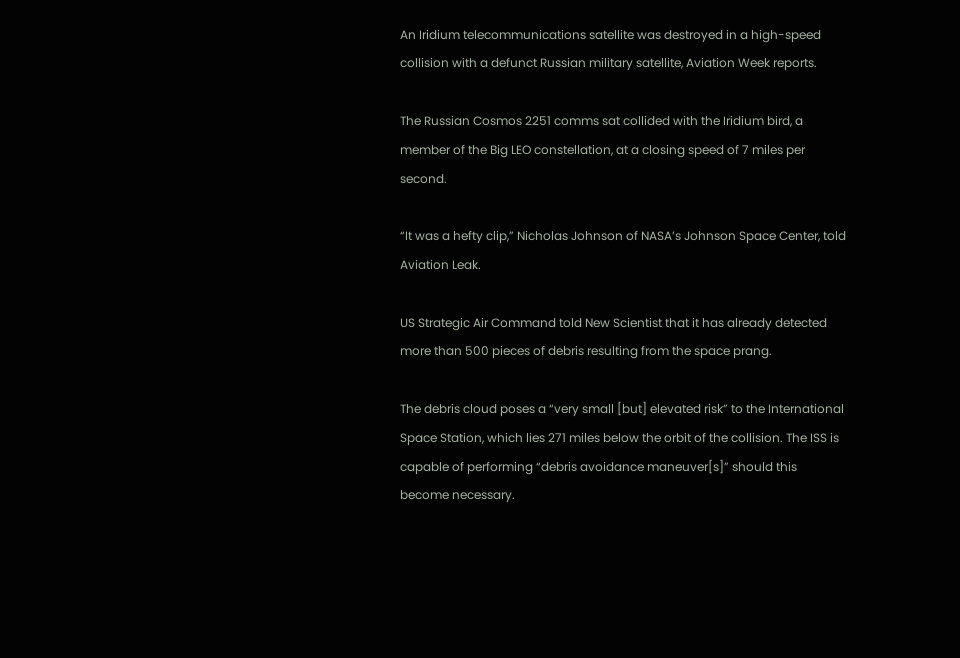An Iridium telecommunications satellite was destroyed in a high-speed collision with a defunct Russian military satellite, Aviation Week reports.

The Russian Cosmos 2251 comms sat collided with the Iridium bird, a member of the Big LEO constellation, at a closing speed of 7 miles per second.

“It was a hefty clip,” Nicholas Johnson of NASA’s Johnson Space Center, told Aviation Leak.

US Strategic Air Command told New Scientist that it has already detected more than 500 pieces of debris resulting from the space prang.

The debris cloud poses a “very small [but] elevated risk” to the International Space Station, which lies 271 miles below the orbit of the collision. The ISS is capable of performing “debris avoidance maneuver[s]” should this become necessary.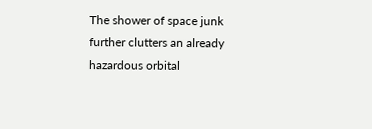The shower of space junk further clutters an already hazardous orbital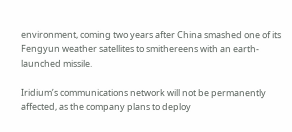environment, coming two years after China smashed one of its Fengyun weather satellites to smithereens with an earth-launched missile.

Iridium’s communications network will not be permanently affected, as the company plans to deploy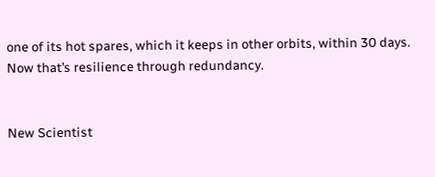one of its hot spares, which it keeps in other orbits, within 30 days. Now that’s resilience through redundancy.


New Scientist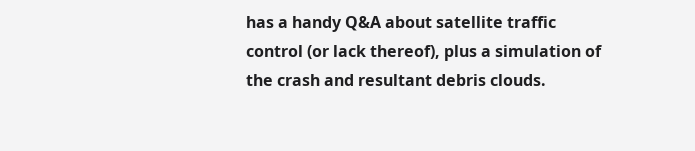has a handy Q&A about satellite traffic control (or lack thereof), plus a simulation of the crash and resultant debris clouds.